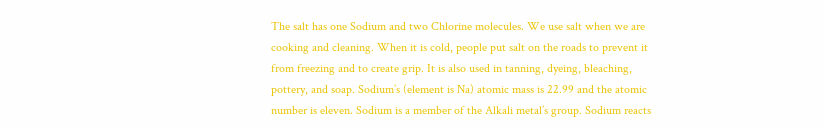The salt has one Sodium and two Chlorine molecules. We use salt when we are cooking and cleaning. When it is cold, people put salt on the roads to prevent it from freezing and to create grip. It is also used in tanning, dyeing, bleaching, pottery, and soap. Sodium’s (element is Na) atomic mass is 22.99 and the atomic number is eleven. Sodium is a member of the Alkali metal’s group. Sodium reacts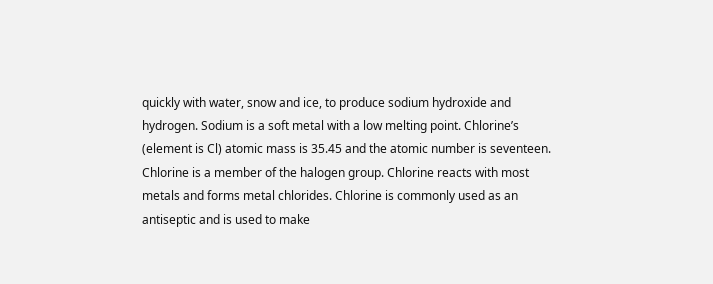quickly with water, snow and ice, to produce sodium hydroxide and hydrogen. Sodium is a soft metal with a low melting point. Chlorine’s (element is Cl) atomic mass is 35.45 and the atomic number is seventeen. Chlorine is a member of the halogen group. Chlorine reacts with most metals and forms metal chlorides. Chlorine is commonly used as an antiseptic and is used to make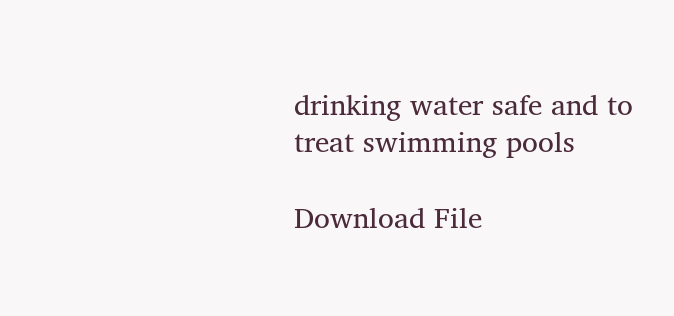drinking water safe and to treat swimming pools

Download File